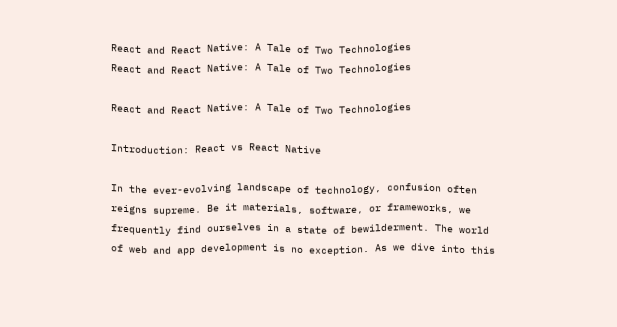React and React Native: A Tale of Two Technologies
React and React Native: A Tale of Two Technologies

React and React Native: A Tale of Two Technologies

Introduction: React vs React Native

In the ever-evolving landscape of technology, confusion often reigns supreme. Be it materials, software, or frameworks, we frequently find ourselves in a state of bewilderment. The world of web and app development is no exception. As we dive into this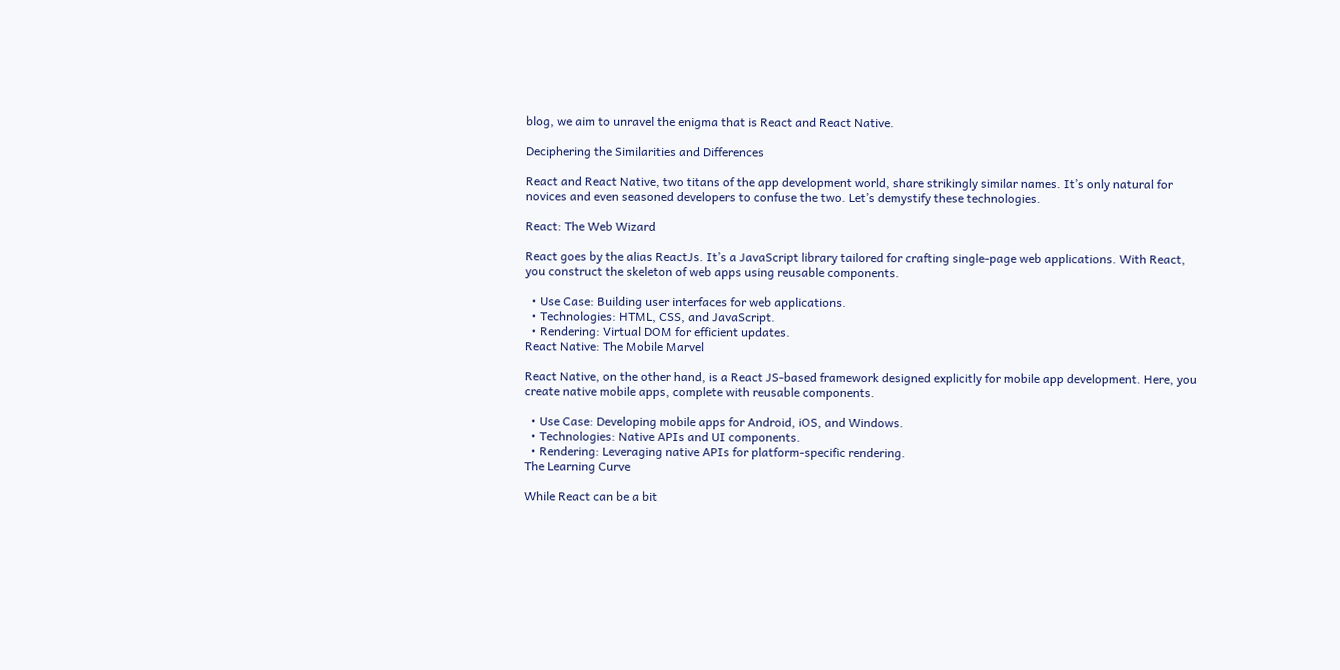blog, we aim to unravel the enigma that is React and React Native.

Deciphering the Similarities and Differences

React and React Native, two titans of the app development world, share strikingly similar names. It’s only natural for novices and even seasoned developers to confuse the two. Let’s demystify these technologies.

React: The Web Wizard

React goes by the alias ReactJs. It’s a JavaScript library tailored for crafting single-page web applications. With React, you construct the skeleton of web apps using reusable components.

  • Use Case: Building user interfaces for web applications.
  • Technologies: HTML, CSS, and JavaScript.
  • Rendering: Virtual DOM for efficient updates.
React Native: The Mobile Marvel

React Native, on the other hand, is a React JS-based framework designed explicitly for mobile app development. Here, you create native mobile apps, complete with reusable components.

  • Use Case: Developing mobile apps for Android, iOS, and Windows.
  • Technologies: Native APIs and UI components.
  • Rendering: Leveraging native APIs for platform-specific rendering.
The Learning Curve

While React can be a bit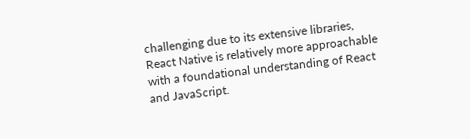challenging due to its extensive libraries, React Native is relatively more approachable with a foundational understanding of React and JavaScript.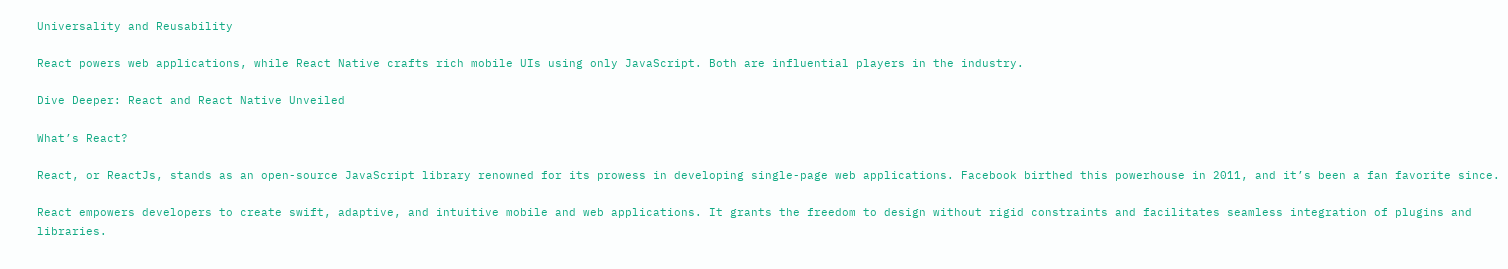Universality and Reusability

React powers web applications, while React Native crafts rich mobile UIs using only JavaScript. Both are influential players in the industry.

Dive Deeper: React and React Native Unveiled

What’s React?

React, or ReactJs, stands as an open-source JavaScript library renowned for its prowess in developing single-page web applications. Facebook birthed this powerhouse in 2011, and it’s been a fan favorite since.

React empowers developers to create swift, adaptive, and intuitive mobile and web applications. It grants the freedom to design without rigid constraints and facilitates seamless integration of plugins and libraries.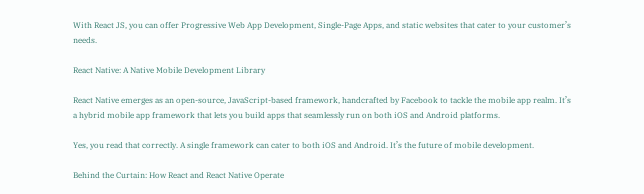With React JS, you can offer Progressive Web App Development, Single-Page Apps, and static websites that cater to your customer’s needs.

React Native: A Native Mobile Development Library

React Native emerges as an open-source, JavaScript-based framework, handcrafted by Facebook to tackle the mobile app realm. It’s a hybrid mobile app framework that lets you build apps that seamlessly run on both iOS and Android platforms.

Yes, you read that correctly. A single framework can cater to both iOS and Android. It’s the future of mobile development.

Behind the Curtain: How React and React Native Operate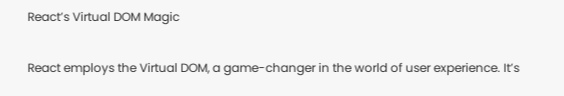React’s Virtual DOM Magic

React employs the Virtual DOM, a game-changer in the world of user experience. It’s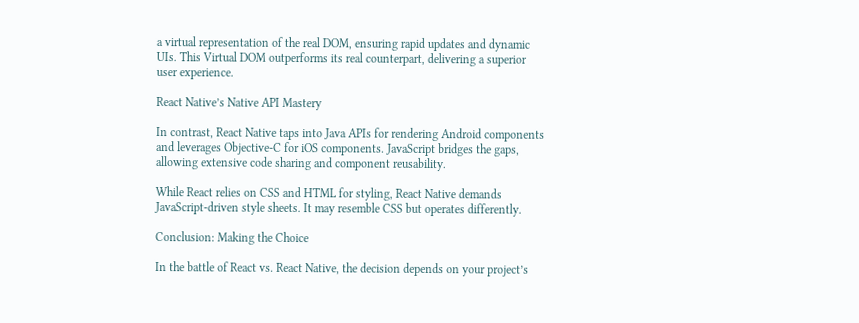a virtual representation of the real DOM, ensuring rapid updates and dynamic UIs. This Virtual DOM outperforms its real counterpart, delivering a superior user experience.

React Native’s Native API Mastery

In contrast, React Native taps into Java APIs for rendering Android components and leverages Objective-C for iOS components. JavaScript bridges the gaps, allowing extensive code sharing and component reusability.

While React relies on CSS and HTML for styling, React Native demands JavaScript-driven style sheets. It may resemble CSS but operates differently.

Conclusion: Making the Choice

In the battle of React vs. React Native, the decision depends on your project’s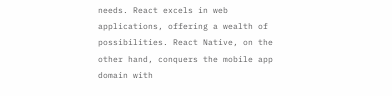needs. React excels in web applications, offering a wealth of possibilities. React Native, on the other hand, conquers the mobile app domain with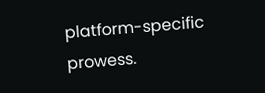platform-specific prowess.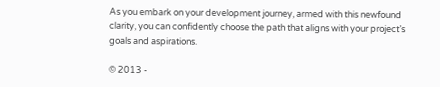As you embark on your development journey, armed with this newfound clarity, you can confidently choose the path that aligns with your project’s goals and aspirations.

© 2013 -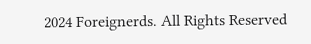2024 Foreignerds. All Rights Reserved